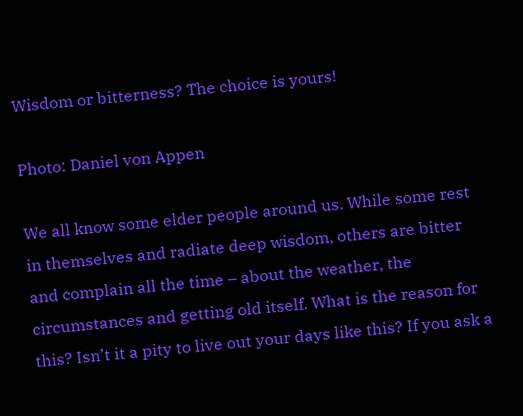Wisdom or bitterness? The choice is yours!

Photo: Daniel von Appen

We all know some elder people around us. While some rest in themselves and radiate deep wisdom, others are bitter and complain all the time – about the weather, the circumstances and getting old itself. What is the reason for this? Isn’t it a pity to live out your days like this? If you ask a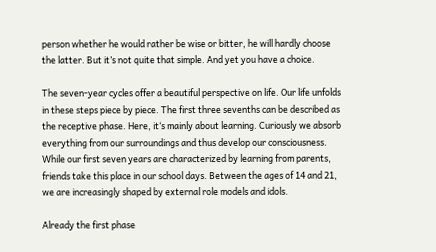person whether he would rather be wise or bitter, he will hardly choose the latter. But it’s not quite that simple. And yet you have a choice.

The seven-year cycles offer a beautiful perspective on life. Our life unfolds in these steps piece by piece. The first three sevenths can be described as the receptive phase. Here, it‘s mainly about learning. Curiously we absorb everything from our surroundings and thus develop our consciousness. While our first seven years are characterized by learning from parents, friends take this place in our school days. Between the ages of 14 and 21, we are increasingly shaped by external role models and idols.

Already the first phase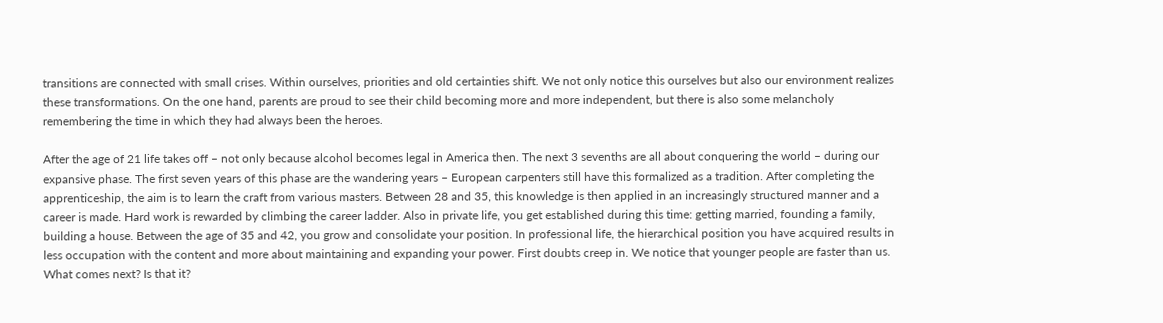transitions are connected with small crises. Within ourselves, priorities and old certainties shift. We not only notice this ourselves but also our environment realizes these transformations. On the one hand, parents are proud to see their child becoming more and more independent, but there is also some melancholy remembering the time in which they had always been the heroes.

After the age of 21 life takes off – not only because alcohol becomes legal in America then. The next 3 sevenths are all about conquering the world – during our expansive phase. The first seven years of this phase are the wandering years – European carpenters still have this formalized as a tradition. After completing the apprenticeship, the aim is to learn the craft from various masters. Between 28 and 35, this knowledge is then applied in an increasingly structured manner and a career is made. Hard work is rewarded by climbing the career ladder. Also in private life, you get established during this time: getting married, founding a family, building a house. Between the age of 35 and 42, you grow and consolidate your position. In professional life, the hierarchical position you have acquired results in less occupation with the content and more about maintaining and expanding your power. First doubts creep in. We notice that younger people are faster than us. What comes next? Is that it?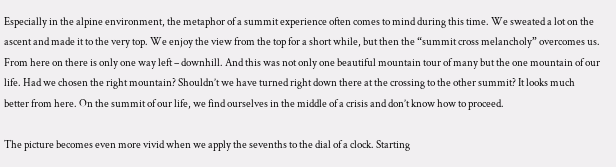Especially in the alpine environment, the metaphor of a summit experience often comes to mind during this time. We sweated a lot on the ascent and made it to the very top. We enjoy the view from the top for a short while, but then the “summit cross melancholy” overcomes us. From here on there is only one way left – downhill. And this was not only one beautiful mountain tour of many but the one mountain of our life. Had we chosen the right mountain? Shouldn’t we have turned right down there at the crossing to the other summit? It looks much better from here. On the summit of our life, we find ourselves in the middle of a crisis and don’t know how to proceed.

The picture becomes even more vivid when we apply the sevenths to the dial of a clock. Starting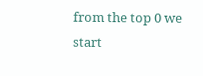from the top 0 we start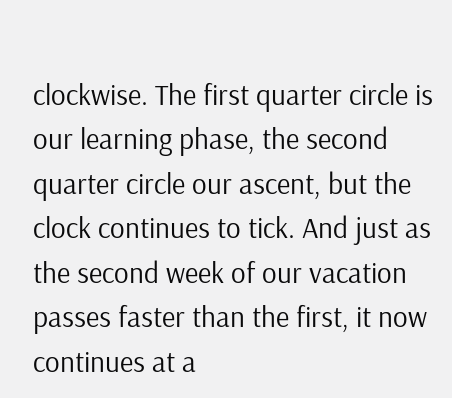clockwise. The first quarter circle is our learning phase, the second quarter circle our ascent, but the clock continues to tick. And just as the second week of our vacation passes faster than the first, it now continues at a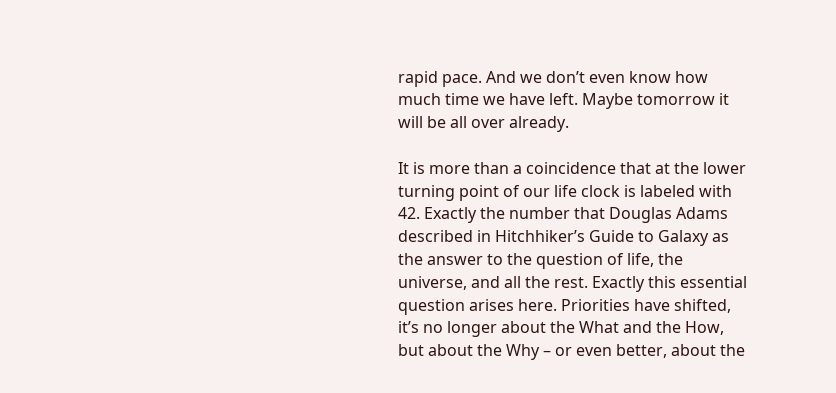rapid pace. And we don’t even know how much time we have left. Maybe tomorrow it will be all over already.

It is more than a coincidence that at the lower turning point of our life clock is labeled with 42. Exactly the number that Douglas Adams described in Hitchhiker’s Guide to Galaxy as the answer to the question of life, the universe, and all the rest. Exactly this essential question arises here. Priorities have shifted, it’s no longer about the What and the How, but about the Why – or even better, about the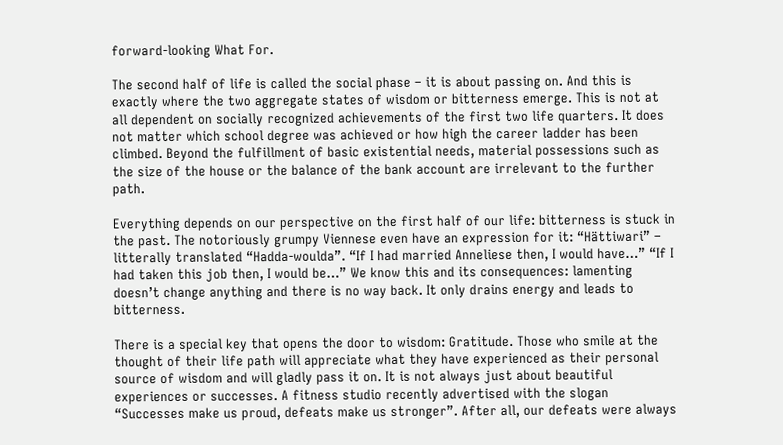forward-looking What For.

The second half of life is called the social phase – it is about passing on. And this is exactly where the two aggregate states of wisdom or bitterness emerge. This is not at all dependent on socially recognized achievements of the first two life quarters. It does not matter which school degree was achieved or how high the career ladder has been climbed. Beyond the fulfillment of basic existential needs, material possessions such as the size of the house or the balance of the bank account are irrelevant to the further path.

Everything depends on our perspective on the first half of our life: bitterness is stuck in the past. The notoriously grumpy Viennese even have an expression for it: “Hättiwari” – litterally translated “Hadda-woulda”. “If I had married Anneliese then, I would have…” “If I had taken this job then, I would be…” We know this and its consequences: lamenting doesn’t change anything and there is no way back. It only drains energy and leads to bitterness.

There is a special key that opens the door to wisdom: Gratitude. Those who smile at the thought of their life path will appreciate what they have experienced as their personal source of wisdom and will gladly pass it on. It is not always just about beautiful experiences or successes. A fitness studio recently advertised with the slogan “Successes make us proud, defeats make us stronger”. After all, our defeats were always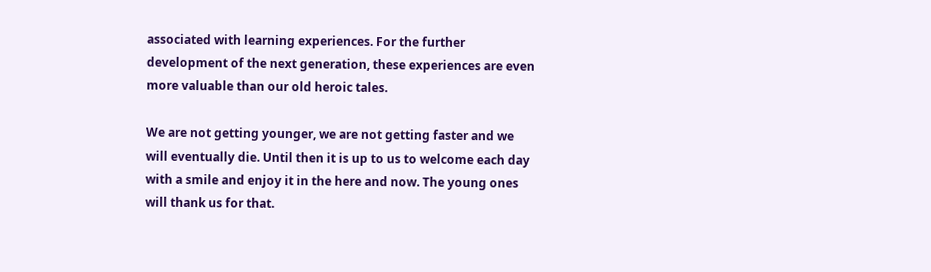associated with learning experiences. For the further development of the next generation, these experiences are even more valuable than our old heroic tales.

We are not getting younger, we are not getting faster and we will eventually die. Until then it is up to us to welcome each day with a smile and enjoy it in the here and now. The young ones will thank us for that.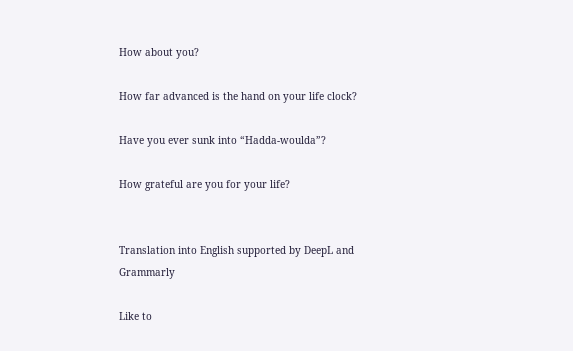How about you?

How far advanced is the hand on your life clock?

Have you ever sunk into “Hadda-woulda”?

How grateful are you for your life?


Translation into English supported by DeepL and Grammarly

Like to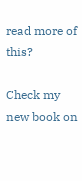read more of this?

Check my new book on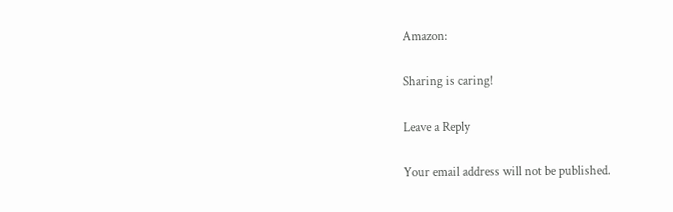Amazon:

Sharing is caring!

Leave a Reply

Your email address will not be published.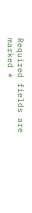Required fields are marked *